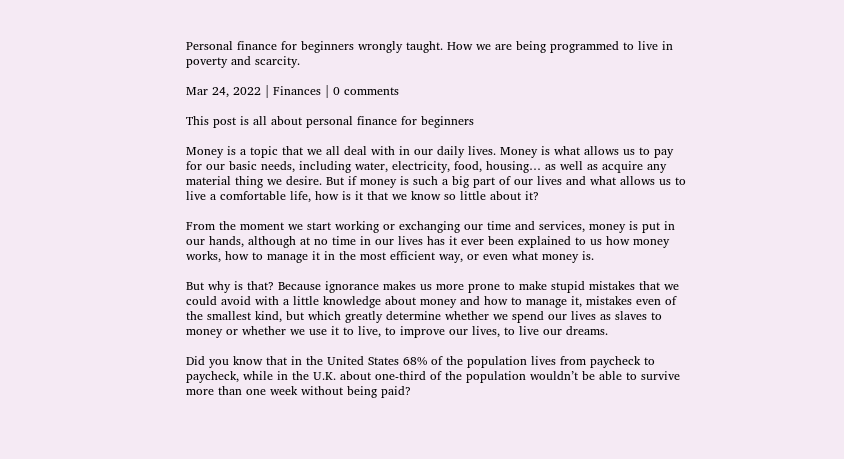Personal finance for beginners wrongly taught. How we are being programmed to live in poverty and scarcity.

Mar 24, 2022 | Finances | 0 comments

This post is all about personal finance for beginners

Money is a topic that we all deal with in our daily lives. Money is what allows us to pay for our basic needs, including water, electricity, food, housing… as well as acquire any material thing we desire. But if money is such a big part of our lives and what allows us to live a comfortable life, how is it that we know so little about it?

From the moment we start working or exchanging our time and services, money is put in our hands, although at no time in our lives has it ever been explained to us how money works, how to manage it in the most efficient way, or even what money is.

But why is that? Because ignorance makes us more prone to make stupid mistakes that we could avoid with a little knowledge about money and how to manage it, mistakes even of the smallest kind, but which greatly determine whether we spend our lives as slaves to money or whether we use it to live, to improve our lives, to live our dreams.

Did you know that in the United States 68% of the population lives from paycheck to paycheck, while in the U.K. about one-third of the population wouldn’t be able to survive more than one week without being paid?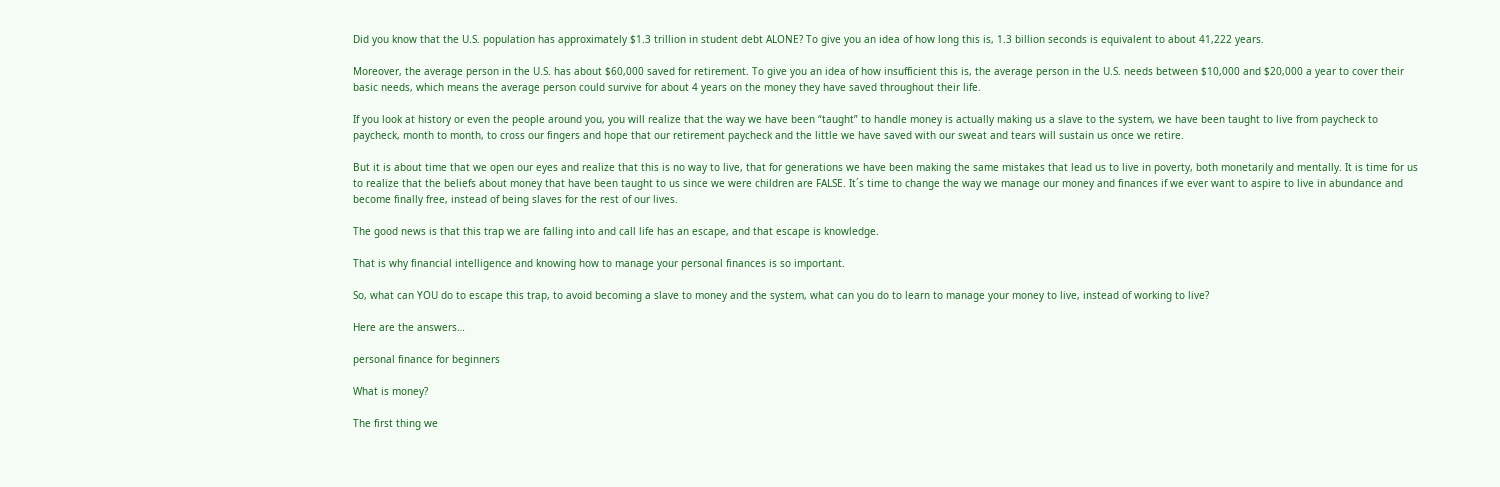Did you know that the U.S. population has approximately $1.3 trillion in student debt ALONE? To give you an idea of how long this is, 1.3 billion seconds is equivalent to about 41,222 years.

Moreover, the average person in the U.S. has about $60,000 saved for retirement. To give you an idea of how insufficient this is, the average person in the U.S. needs between $10,000 and $20,000 a year to cover their basic needs, which means the average person could survive for about 4 years on the money they have saved throughout their life.

If you look at history or even the people around you, you will realize that the way we have been “taught” to handle money is actually making us a slave to the system, we have been taught to live from paycheck to paycheck, month to month, to cross our fingers and hope that our retirement paycheck and the little we have saved with our sweat and tears will sustain us once we retire.

But it is about time that we open our eyes and realize that this is no way to live, that for generations we have been making the same mistakes that lead us to live in poverty, both monetarily and mentally. It is time for us to realize that the beliefs about money that have been taught to us since we were children are FALSE. It´s time to change the way we manage our money and finances if we ever want to aspire to live in abundance and become finally free, instead of being slaves for the rest of our lives.

The good news is that this trap we are falling into and call life has an escape, and that escape is knowledge.

That is why financial intelligence and knowing how to manage your personal finances is so important.

So, what can YOU do to escape this trap, to avoid becoming a slave to money and the system, what can you do to learn to manage your money to live, instead of working to live?

Here are the answers…

personal finance for beginners

What is money?

The first thing we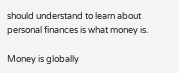should understand to learn about personal finances is what money is.

Money is globally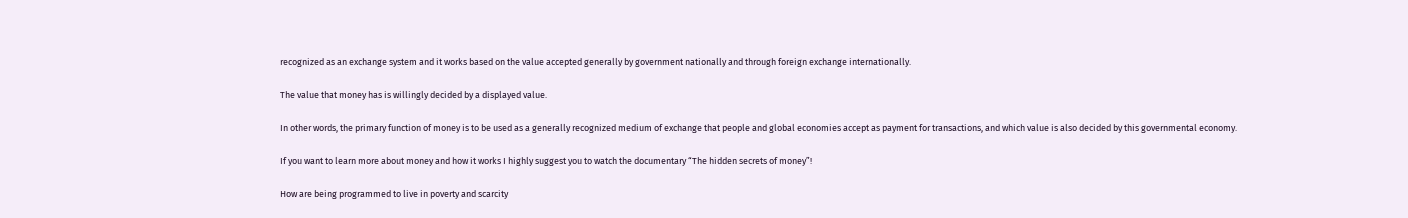recognized as an exchange system and it works based on the value accepted generally by government nationally and through foreign exchange internationally.

The value that money has is willingly decided by a displayed value.

In other words, the primary function of money is to be used as a generally recognized medium of exchange that people and global economies accept as payment for transactions, and which value is also decided by this governmental economy.

If you want to learn more about money and how it works I highly suggest you to watch the documentary “The hidden secrets of money”!

How are being programmed to live in poverty and scarcity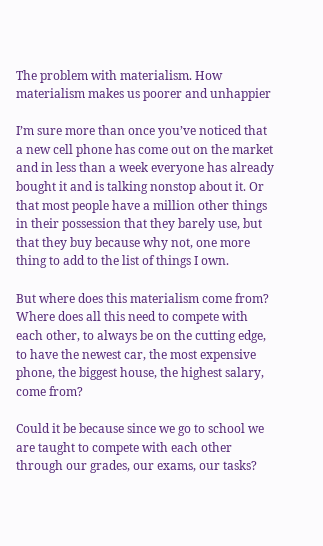The problem with materialism. How materialism makes us poorer and unhappier

I’m sure more than once you’ve noticed that a new cell phone has come out on the market and in less than a week everyone has already bought it and is talking nonstop about it. Or that most people have a million other things in their possession that they barely use, but that they buy because why not, one more thing to add to the list of things I own.

But where does this materialism come from? Where does all this need to compete with each other, to always be on the cutting edge, to have the newest car, the most expensive phone, the biggest house, the highest salary, come from?

Could it be because since we go to school we are taught to compete with each other through our grades, our exams, our tasks?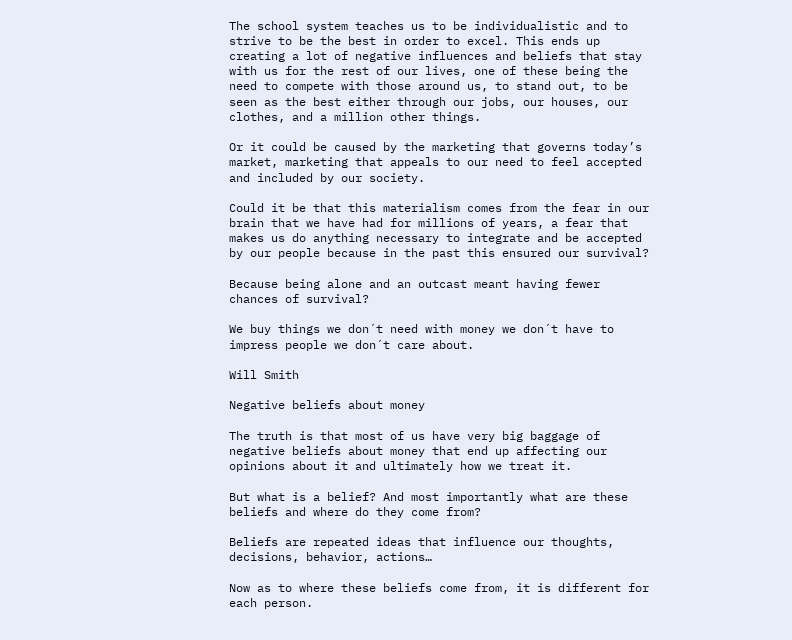The school system teaches us to be individualistic and to strive to be the best in order to excel. This ends up creating a lot of negative influences and beliefs that stay with us for the rest of our lives, one of these being the need to compete with those around us, to stand out, to be seen as the best either through our jobs, our houses, our clothes, and a million other things.

Or it could be caused by the marketing that governs today’s market, marketing that appeals to our need to feel accepted and included by our society.

Could it be that this materialism comes from the fear in our brain that we have had for millions of years, a fear that makes us do anything necessary to integrate and be accepted by our people because in the past this ensured our survival?

Because being alone and an outcast meant having fewer chances of survival?

We buy things we don´t need with money we don´t have to impress people we don´t care about.

Will Smith

Negative beliefs about money

The truth is that most of us have very big baggage of negative beliefs about money that end up affecting our opinions about it and ultimately how we treat it.

But what is a belief? And most importantly what are these beliefs and where do they come from?

Beliefs are repeated ideas that influence our thoughts, decisions, behavior, actions…

Now as to where these beliefs come from, it is different for each person.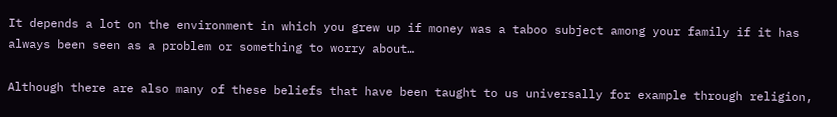It depends a lot on the environment in which you grew up if money was a taboo subject among your family if it has always been seen as a problem or something to worry about…

Although there are also many of these beliefs that have been taught to us universally for example through religion,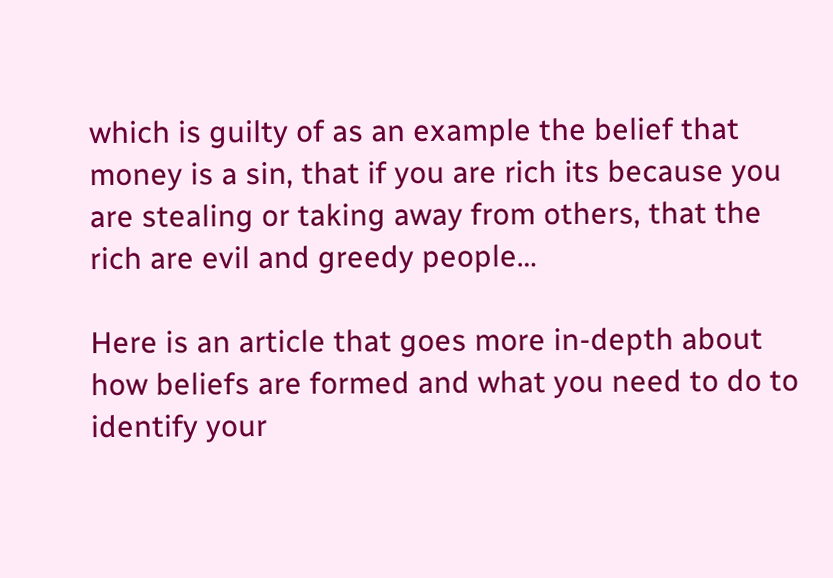which is guilty of as an example the belief that money is a sin, that if you are rich its because you are stealing or taking away from others, that the rich are evil and greedy people…

Here is an article that goes more in-depth about how beliefs are formed and what you need to do to identify your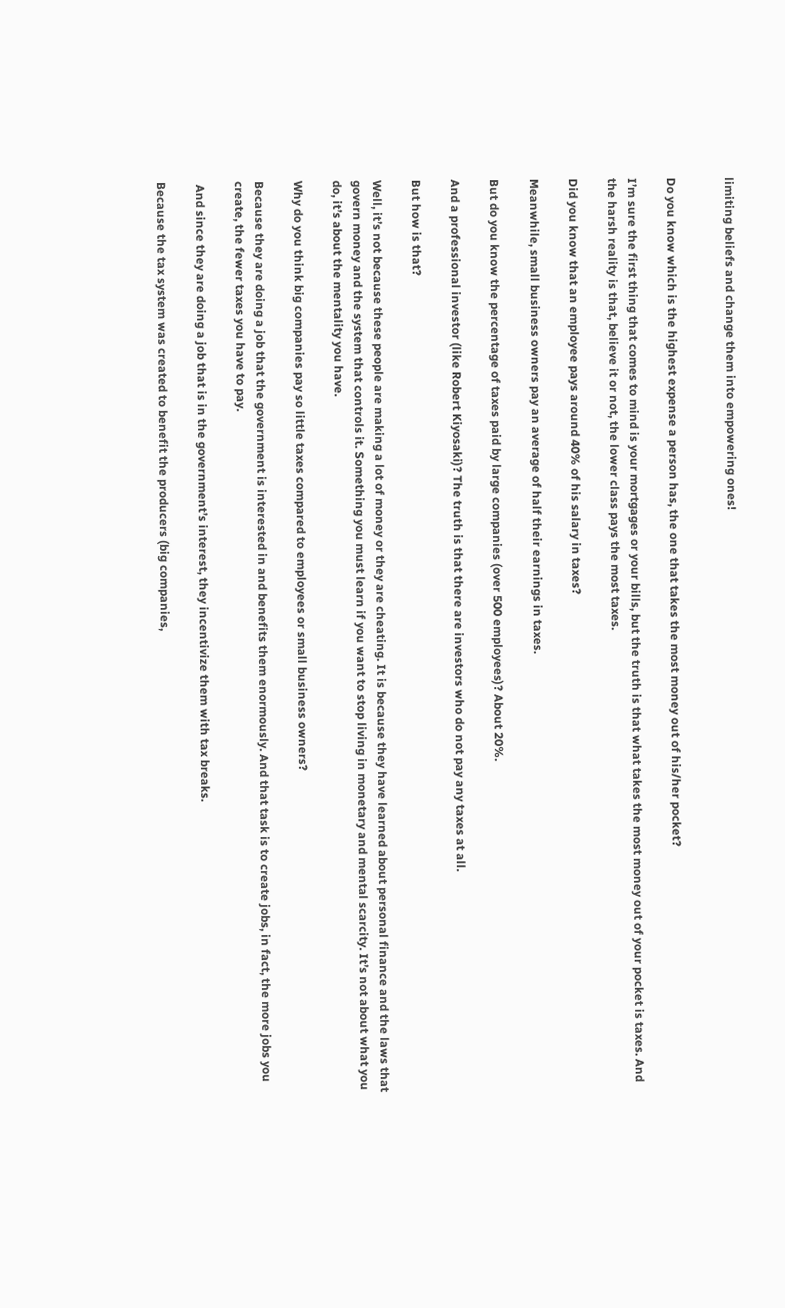limiting beliefs and change them into empowering ones!


Do you know which is the highest expense a person has, the one that takes the most money out of his/her pocket?

I’m sure the first thing that comes to mind is your mortgages or your bills, but the truth is that what takes the most money out of your pocket is taxes. And the harsh reality is that, believe it or not, the lower class pays the most taxes.

Did you know that an employee pays around 40% of his salary in taxes?

Meanwhile, small business owners pay an average of half their earnings in taxes.

But do you know the percentage of taxes paid by large companies (over 500 employees)? About 20%.

And a professional investor (like Robert Kiyosaki)? The truth is that there are investors who do not pay any taxes at all.

But how is that?

Well, it’s not because these people are making a lot of money or they are cheating. It is because they have learned about personal finance and the laws that govern money and the system that controls it. Something you must learn if you want to stop living in monetary and mental scarcity. It’s not about what you do, it’s about the mentality you have.

Why do you think big companies pay so little taxes compared to employees or small business owners?

Because they are doing a job that the government is interested in and benefits them enormously. And that task is to create jobs, in fact, the more jobs you create, the fewer taxes you have to pay.

 And since they are doing a job that is in the government’s interest, they incentivize them with tax breaks.

Because the tax system was created to benefit the producers (big companies,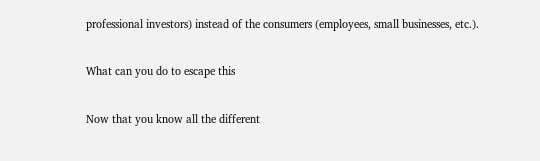professional investors) instead of the consumers (employees, small businesses, etc.).

What can you do to escape this

Now that you know all the different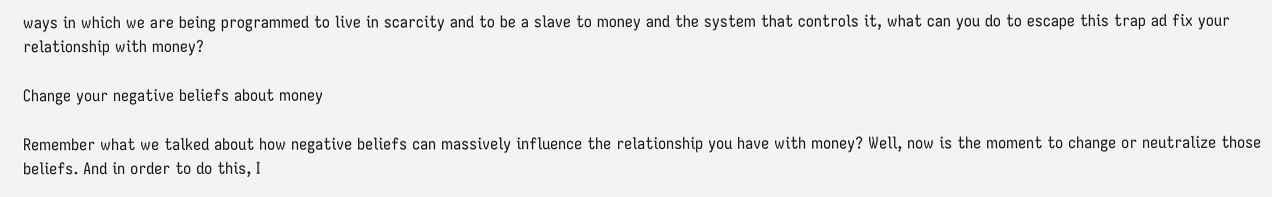ways in which we are being programmed to live in scarcity and to be a slave to money and the system that controls it, what can you do to escape this trap ad fix your relationship with money?

Change your negative beliefs about money

Remember what we talked about how negative beliefs can massively influence the relationship you have with money? Well, now is the moment to change or neutralize those beliefs. And in order to do this, I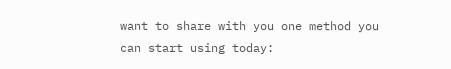want to share with you one method you can start using today: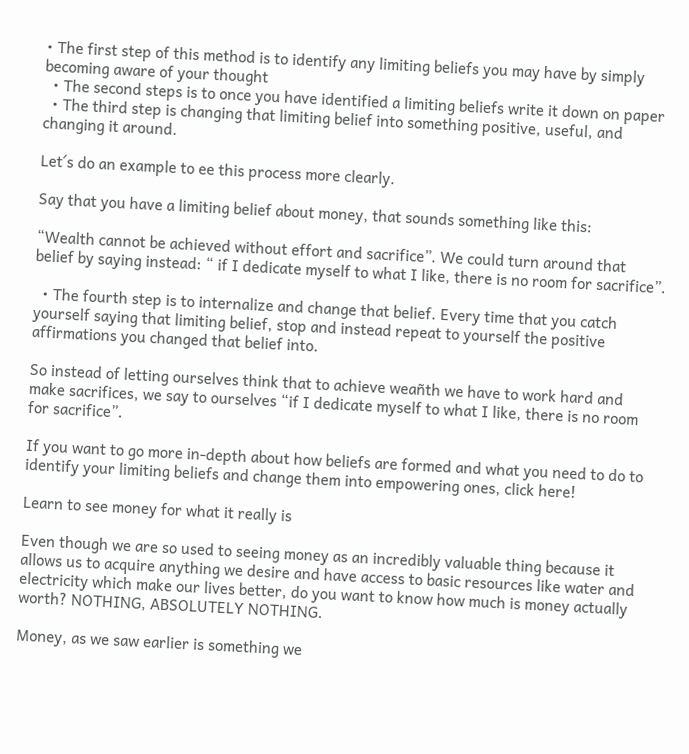• The first step of this method is to identify any limiting beliefs you may have by simply becoming aware of your thought
  • The second steps is to once you have identified a limiting beliefs write it down on paper
  • The third step is changing that limiting belief into something positive, useful, and changing it around.

Let´s do an example to ee this process more clearly.

Say that you have a limiting belief about money, that sounds something like this:

“Wealth cannot be achieved without effort and sacrifice”. We could turn around that belief by saying instead: “ if I dedicate myself to what I like, there is no room for sacrifice”.

  • The fourth step is to internalize and change that belief. Every time that you catch yourself saying that limiting belief, stop and instead repeat to yourself the positive affirmations you changed that belief into.

So instead of letting ourselves think that to achieve weañth we have to work hard and make sacrifices, we say to ourselves “if I dedicate myself to what I like, there is no room for sacrifice”.

If you want to go more in-depth about how beliefs are formed and what you need to do to identify your limiting beliefs and change them into empowering ones, click here!

Learn to see money for what it really is

Even though we are so used to seeing money as an incredibly valuable thing because it allows us to acquire anything we desire and have access to basic resources like water and electricity which make our lives better, do you want to know how much is money actually worth? NOTHING, ABSOLUTELY NOTHING.

Money, as we saw earlier is something we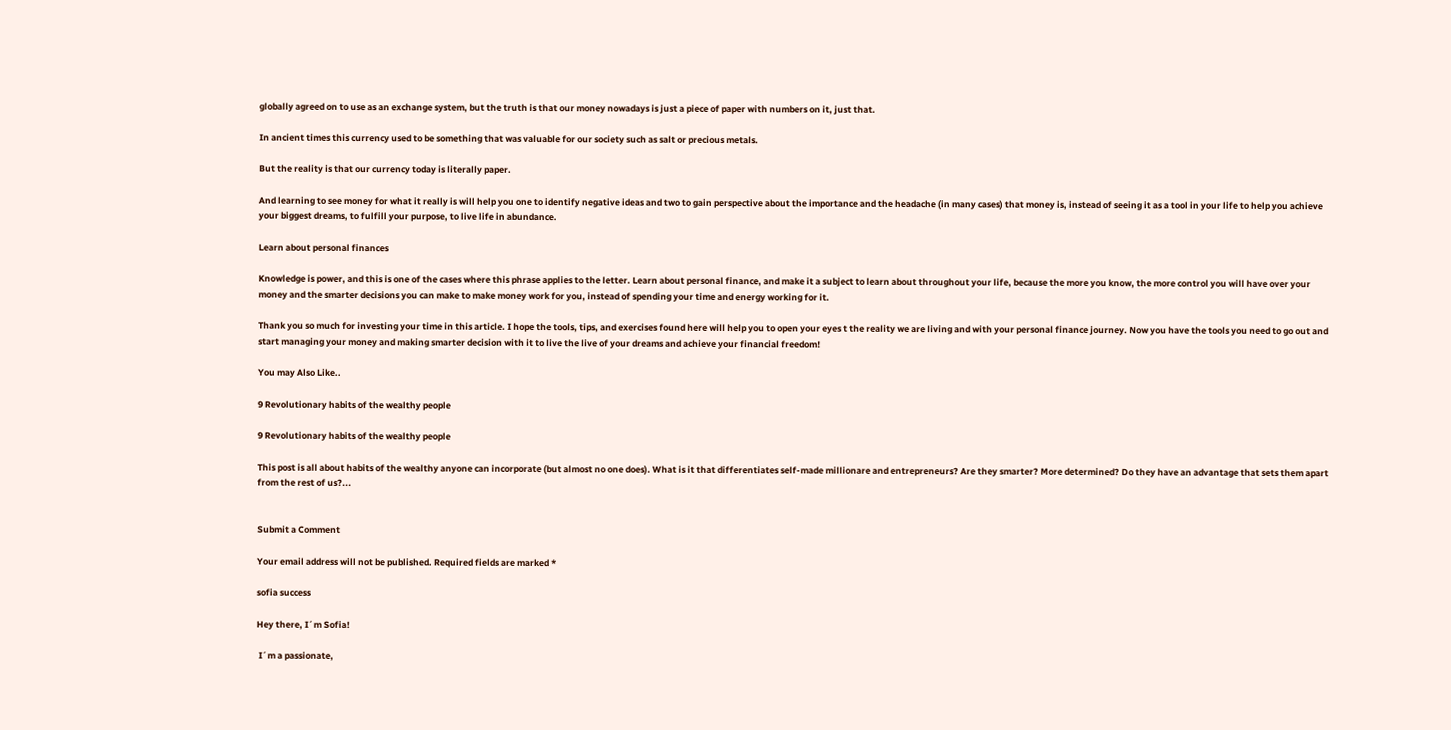globally agreed on to use as an exchange system, but the truth is that our money nowadays is just a piece of paper with numbers on it, just that.

In ancient times this currency used to be something that was valuable for our society such as salt or precious metals.

But the reality is that our currency today is literally paper.

And learning to see money for what it really is will help you one to identify negative ideas and two to gain perspective about the importance and the headache (in many cases) that money is, instead of seeing it as a tool in your life to help you achieve your biggest dreams, to fulfill your purpose, to live life in abundance.

Learn about personal finances

Knowledge is power, and this is one of the cases where this phrase applies to the letter. Learn about personal finance, and make it a subject to learn about throughout your life, because the more you know, the more control you will have over your money and the smarter decisions you can make to make money work for you, instead of spending your time and energy working for it.

Thank you so much for investing your time in this article. I hope the tools, tips, and exercises found here will help you to open your eyes t the reality we are living and with your personal finance journey. Now you have the tools you need to go out and start managing your money and making smarter decision with it to live the live of your dreams and achieve your financial freedom!

You may Also Like..

9 Revolutionary habits of the wealthy people

9 Revolutionary habits of the wealthy people

This post is all about habits of the wealthy anyone can incorporate (but almost no one does). What is it that differentiates self-made millionare and entrepreneurs? Are they smarter? More determined? Do they have an advantage that sets them apart from the rest of us?...


Submit a Comment

Your email address will not be published. Required fields are marked *

sofia success

Hey there, I´m Sofia!

 I´m a passionate,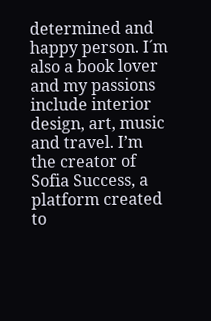determined and happy person. I´m also a book lover and my passions include interior design, art, music and travel. I’m the creator of Sofia Success, a platform created to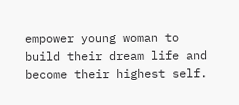empower young woman to build their dream life and become their highest self.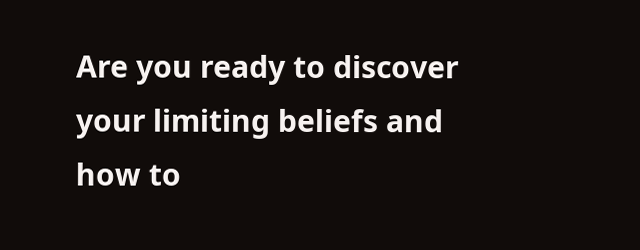Are you ready to discover your limiting beliefs and how to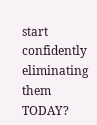start confidently eliminating them TODAY?